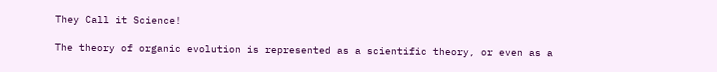They Call it Science!

The theory of organic evolution is represented as a scientific theory, or even as a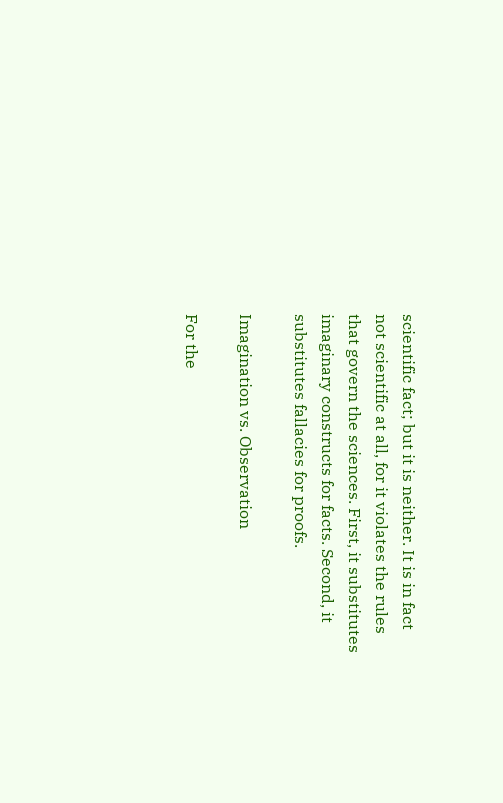scientific fact; but it is neither. It is in fact not scientific at all, for it violates the rules that govern the sciences. First, it substitutes imaginary constructs for facts. Second, it substitutes fallacies for proofs.

Imagination vs. Observation

For the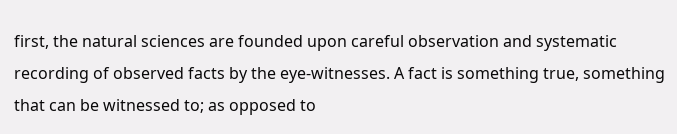first, the natural sciences are founded upon careful observation and systematic recording of observed facts by the eye-witnesses. A fact is something true, something that can be witnessed to; as opposed to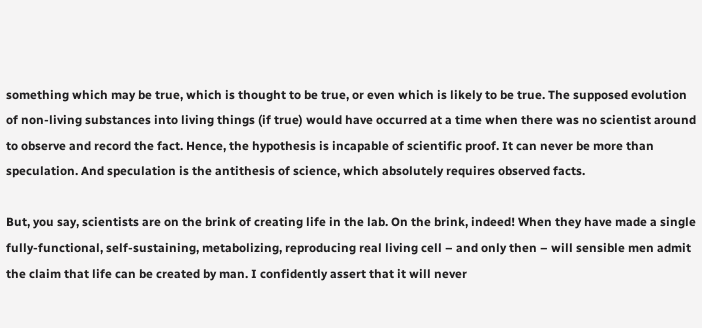something which may be true, which is thought to be true, or even which is likely to be true. The supposed evolution of non-living substances into living things (if true) would have occurred at a time when there was no scientist around to observe and record the fact. Hence, the hypothesis is incapable of scientific proof. It can never be more than speculation. And speculation is the antithesis of science, which absolutely requires observed facts.

But, you say, scientists are on the brink of creating life in the lab. On the brink, indeed! When they have made a single fully-functional, self-sustaining, metabolizing, reproducing real living cell – and only then – will sensible men admit the claim that life can be created by man. I confidently assert that it will never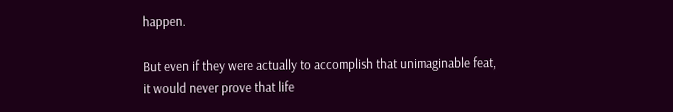happen.

But even if they were actually to accomplish that unimaginable feat, it would never prove that life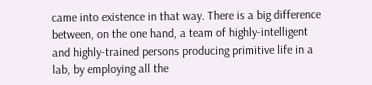came into existence in that way. There is a big difference between, on the one hand, a team of highly-intelligent and highly-trained persons producing primitive life in a lab, by employing all the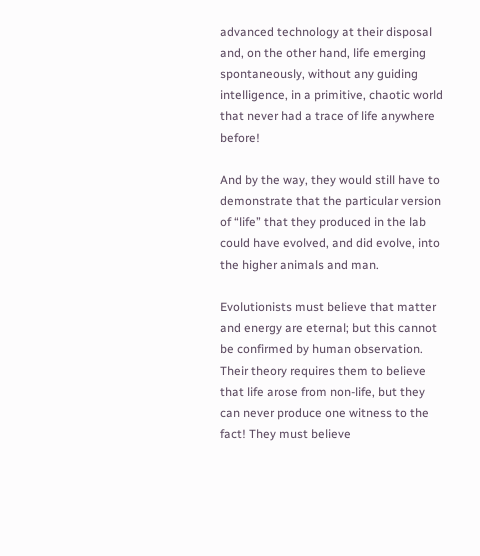advanced technology at their disposal and, on the other hand, life emerging spontaneously, without any guiding intelligence, in a primitive, chaotic world that never had a trace of life anywhere before!

And by the way, they would still have to demonstrate that the particular version of “life” that they produced in the lab could have evolved, and did evolve, into the higher animals and man.

Evolutionists must believe that matter and energy are eternal; but this cannot be confirmed by human observation. Their theory requires them to believe that life arose from non-life, but they can never produce one witness to the fact! They must believe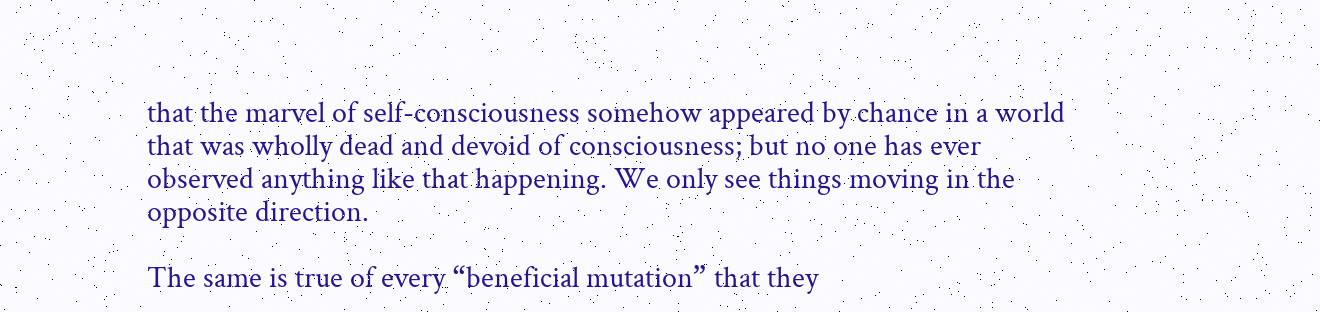that the marvel of self-consciousness somehow appeared by chance in a world that was wholly dead and devoid of consciousness; but no one has ever observed anything like that happening. We only see things moving in the opposite direction.

The same is true of every “beneficial mutation” that they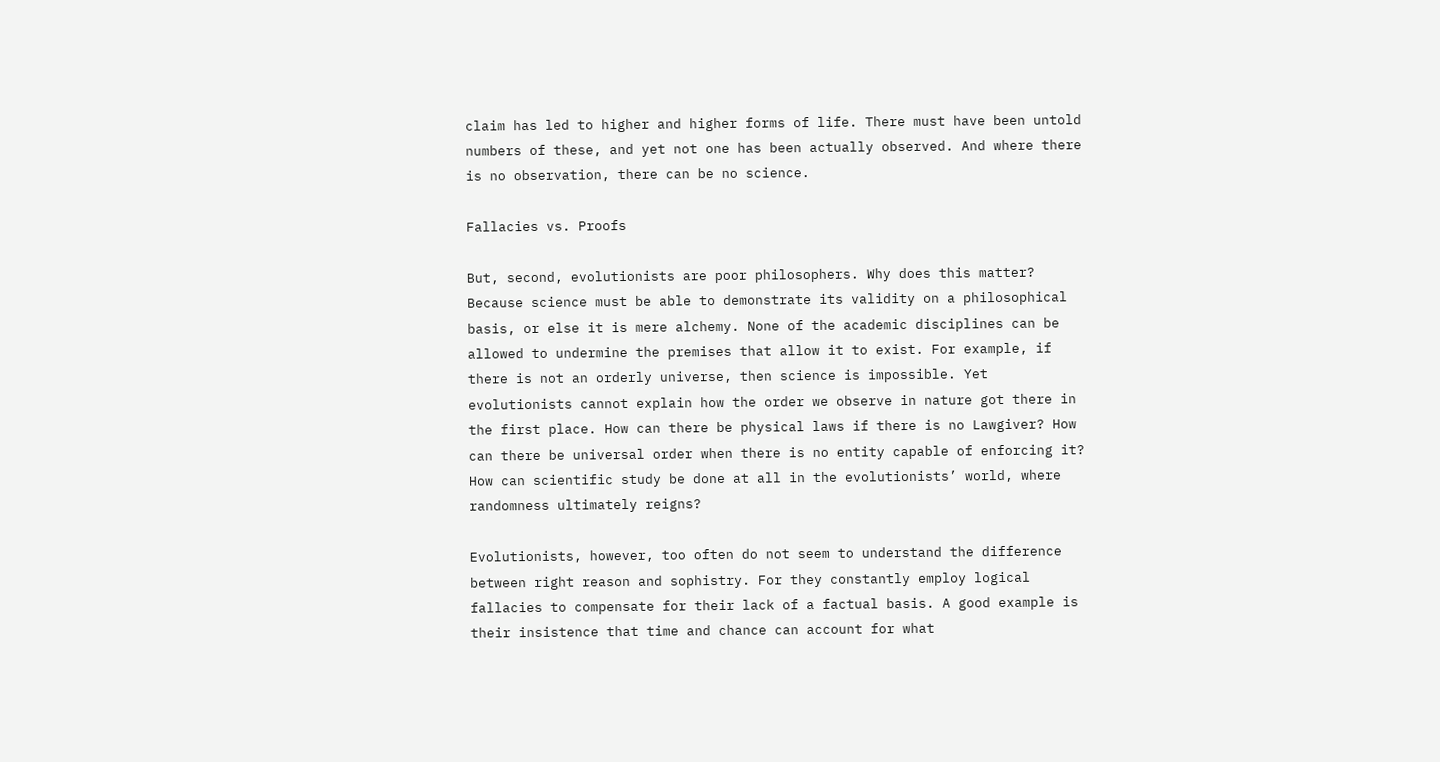claim has led to higher and higher forms of life. There must have been untold numbers of these, and yet not one has been actually observed. And where there is no observation, there can be no science.

Fallacies vs. Proofs

But, second, evolutionists are poor philosophers. Why does this matter? Because science must be able to demonstrate its validity on a philosophical basis, or else it is mere alchemy. None of the academic disciplines can be allowed to undermine the premises that allow it to exist. For example, if there is not an orderly universe, then science is impossible. Yet evolutionists cannot explain how the order we observe in nature got there in the first place. How can there be physical laws if there is no Lawgiver? How can there be universal order when there is no entity capable of enforcing it? How can scientific study be done at all in the evolutionists’ world, where randomness ultimately reigns?

Evolutionists, however, too often do not seem to understand the difference between right reason and sophistry. For they constantly employ logical fallacies to compensate for their lack of a factual basis. A good example is their insistence that time and chance can account for what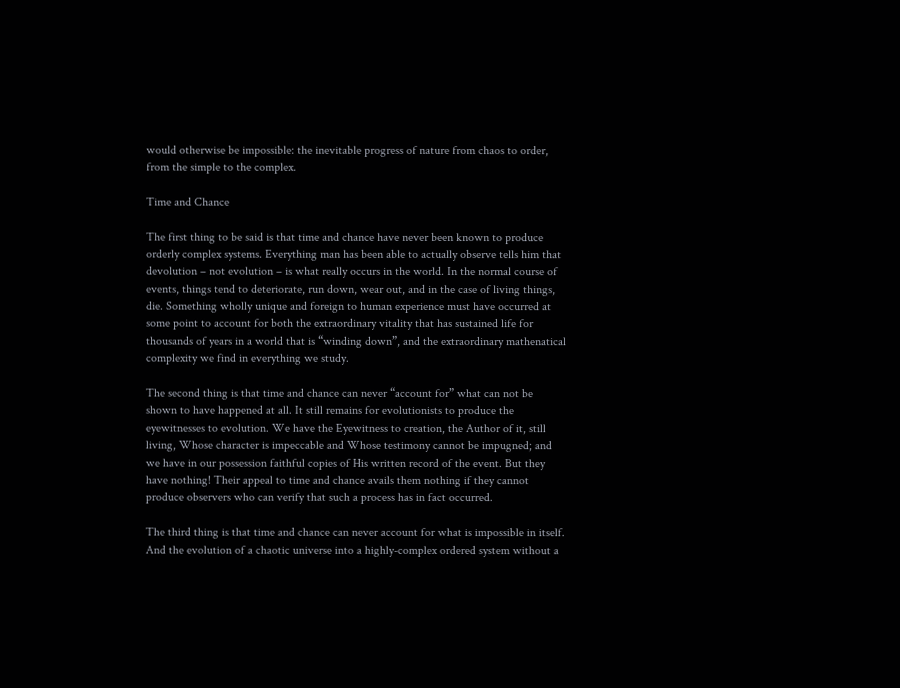would otherwise be impossible: the inevitable progress of nature from chaos to order, from the simple to the complex.

Time and Chance

The first thing to be said is that time and chance have never been known to produce orderly complex systems. Everything man has been able to actually observe tells him that devolution – not evolution – is what really occurs in the world. In the normal course of events, things tend to deteriorate, run down, wear out, and in the case of living things, die. Something wholly unique and foreign to human experience must have occurred at some point to account for both the extraordinary vitality that has sustained life for thousands of years in a world that is “winding down”, and the extraordinary mathenatical complexity we find in everything we study.

The second thing is that time and chance can never “account for” what can not be shown to have happened at all. It still remains for evolutionists to produce the eyewitnesses to evolution. We have the Eyewitness to creation, the Author of it, still living, Whose character is impeccable and Whose testimony cannot be impugned; and we have in our possession faithful copies of His written record of the event. But they have nothing! Their appeal to time and chance avails them nothing if they cannot produce observers who can verify that such a process has in fact occurred.

The third thing is that time and chance can never account for what is impossible in itself. And the evolution of a chaotic universe into a highly-complex ordered system without a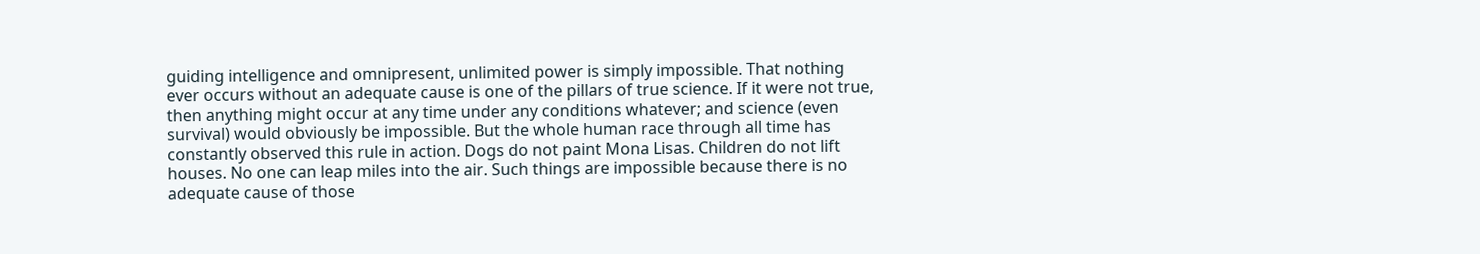guiding intelligence and omnipresent, unlimited power is simply impossible. That nothing ever occurs without an adequate cause is one of the pillars of true science. If it were not true, then anything might occur at any time under any conditions whatever; and science (even survival) would obviously be impossible. But the whole human race through all time has constantly observed this rule in action. Dogs do not paint Mona Lisas. Children do not lift houses. No one can leap miles into the air. Such things are impossible because there is no adequate cause of those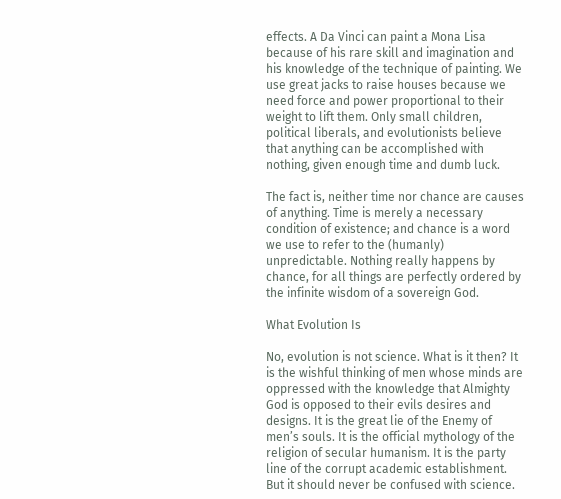effects. A Da Vinci can paint a Mona Lisa because of his rare skill and imagination and his knowledge of the technique of painting. We use great jacks to raise houses because we need force and power proportional to their weight to lift them. Only small children, political liberals, and evolutionists believe that anything can be accomplished with nothing, given enough time and dumb luck.

The fact is, neither time nor chance are causes of anything. Time is merely a necessary condition of existence; and chance is a word we use to refer to the (humanly) unpredictable. Nothing really happens by chance, for all things are perfectly ordered by the infinite wisdom of a sovereign God.

What Evolution Is

No, evolution is not science. What is it then? It is the wishful thinking of men whose minds are oppressed with the knowledge that Almighty God is opposed to their evils desires and designs. It is the great lie of the Enemy of men’s souls. It is the official mythology of the religion of secular humanism. It is the party line of the corrupt academic establishment. But it should never be confused with science.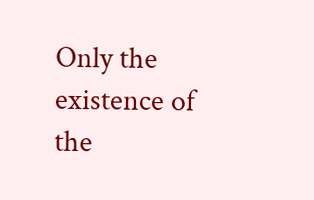Only the existence of the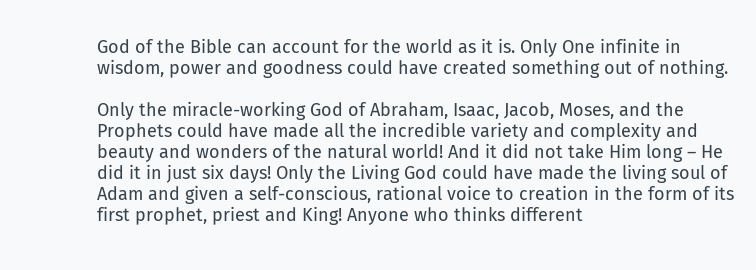God of the Bible can account for the world as it is. Only One infinite in wisdom, power and goodness could have created something out of nothing.

Only the miracle-working God of Abraham, Isaac, Jacob, Moses, and the Prophets could have made all the incredible variety and complexity and beauty and wonders of the natural world! And it did not take Him long – He did it in just six days! Only the Living God could have made the living soul of Adam and given a self-conscious, rational voice to creation in the form of its first prophet, priest and King! Anyone who thinks different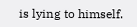is lying to himself.